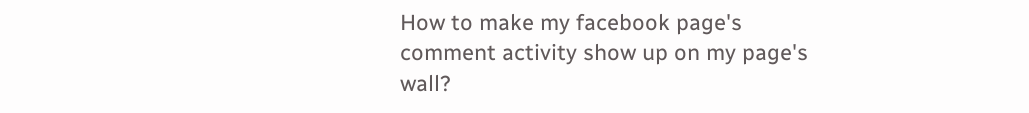How to make my facebook page's comment activity show up on my page's wall?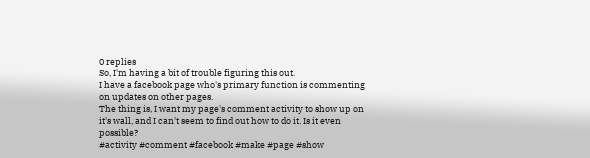0 replies
So, I'm having a bit of trouble figuring this out.
I have a facebook page who's primary function is commenting on updates on other pages.
The thing is, I want my page's comment activity to show up on it's wall, and I can't seem to find out how to do it. Is it even possible?
#activity #comment #facebook #make #page #show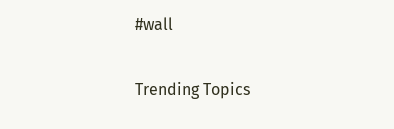#wall

Trending Topics